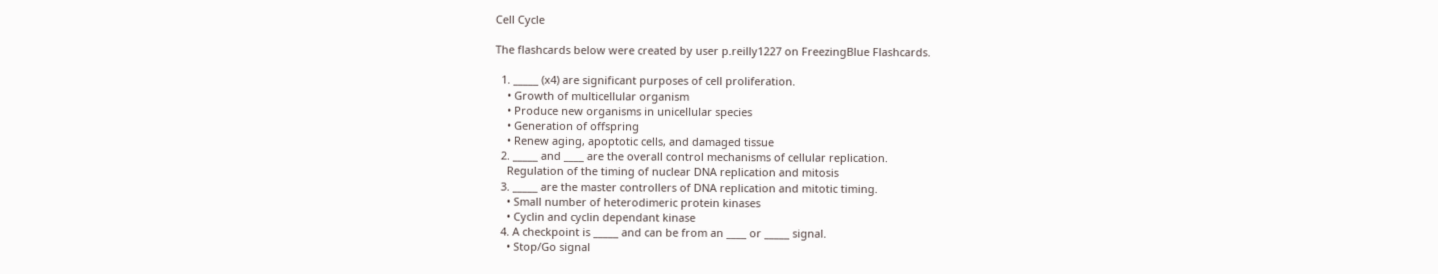Cell Cycle

The flashcards below were created by user p.reilly1227 on FreezingBlue Flashcards.

  1. _____ (x4) are significant purposes of cell proliferation.
    • Growth of multicellular organism
    • Produce new organisms in unicellular species
    • Generation of offspring
    • Renew aging, apoptotic cells, and damaged tissue
  2. _____ and ____ are the overall control mechanisms of cellular replication.
    Regulation of the timing of nuclear DNA replication and mitosis
  3. _____ are the master controllers of DNA replication and mitotic timing.
    • Small number of heterodimeric protein kinases
    • Cyclin and cyclin dependant kinase
  4. A checkpoint is _____ and can be from an ____ or _____ signal.
    • Stop/Go signal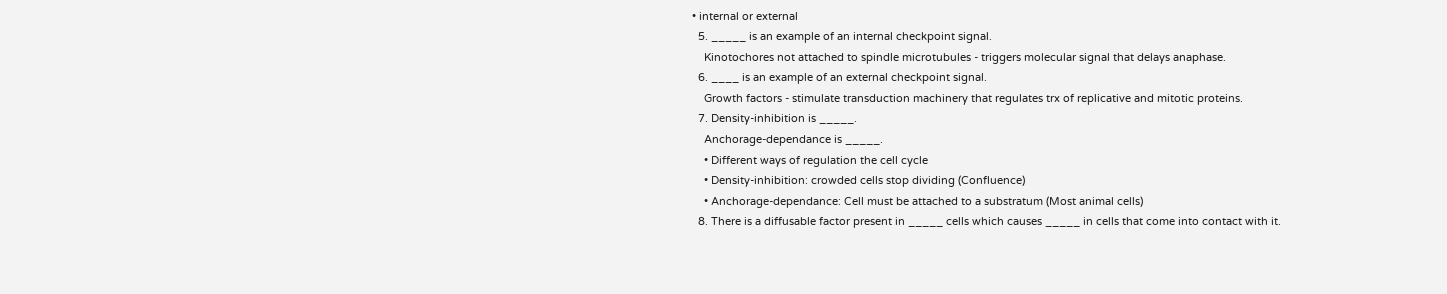• internal or external
  5. _____ is an example of an internal checkpoint signal.
    Kinotochores not attached to spindle microtubules - triggers molecular signal that delays anaphase.
  6. ____ is an example of an external checkpoint signal.
    Growth factors - stimulate transduction machinery that regulates trx of replicative and mitotic proteins.
  7. Density-inhibition is _____.
    Anchorage-dependance is _____.
    • Different ways of regulation the cell cycle
    • Density-inhibition: crowded cells stop dividing (Confluence)
    • Anchorage-dependance: Cell must be attached to a substratum (Most animal cells)
  8. There is a diffusable factor present in _____ cells which causes _____ in cells that come into contact with it.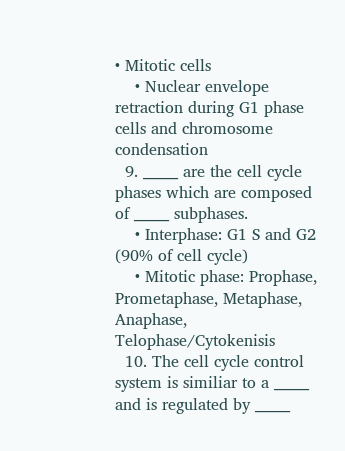• Mitotic cells
    • Nuclear envelope retraction during G1 phase cells and chromosome condensation
  9. _____ are the cell cycle phases which are composed of _____ subphases.
    • Interphase: G1 S and G2 (90% of cell cycle)
    • Mitotic phase: Prophase, Prometaphase, Metaphase, Anaphase, Telophase/Cytokenisis
  10. The cell cycle control system is similiar to a _____ and is regulated by _____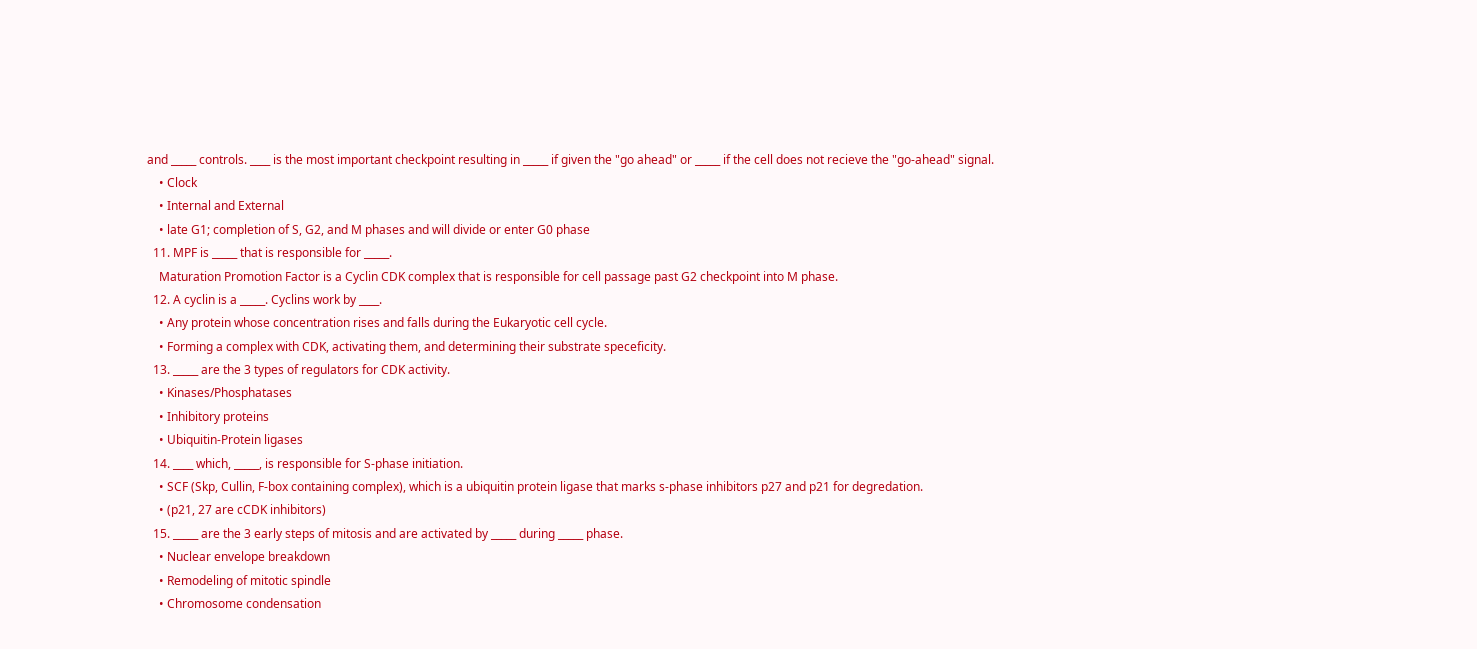and _____ controls. ____ is the most important checkpoint resulting in _____ if given the "go ahead" or _____ if the cell does not recieve the "go-ahead" signal.
    • Clock
    • Internal and External
    • late G1; completion of S, G2, and M phases and will divide or enter G0 phase
  11. MPF is _____ that is responsible for _____.
    Maturation Promotion Factor is a Cyclin CDK complex that is responsible for cell passage past G2 checkpoint into M phase.
  12. A cyclin is a _____. Cyclins work by ____.
    • Any protein whose concentration rises and falls during the Eukaryotic cell cycle.
    • Forming a complex with CDK, activating them, and determining their substrate speceficity.
  13. _____ are the 3 types of regulators for CDK activity.
    • Kinases/Phosphatases
    • Inhibitory proteins
    • Ubiquitin-Protein ligases
  14. ____ which, _____, is responsible for S-phase initiation.
    • SCF (Skp, Cullin, F-box containing complex), which is a ubiquitin protein ligase that marks s-phase inhibitors p27 and p21 for degredation.
    • (p21, 27 are cCDK inhibitors)
  15. _____ are the 3 early steps of mitosis and are activated by _____ during _____ phase.
    • Nuclear envelope breakdown
    • Remodeling of mitotic spindle
    • Chromosome condensation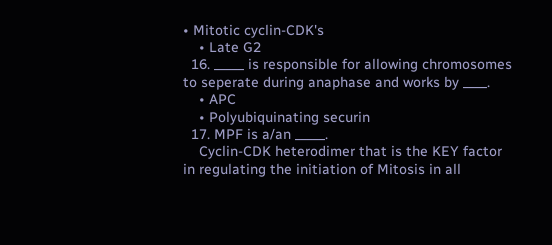• Mitotic cyclin-CDK's
    • Late G2
  16. _____ is responsible for allowing chromosomes to seperate during anaphase and works by ____.
    • APC
    • Polyubiquinating securin
  17. MPF is a/an _____.
    Cyclin-CDK heterodimer that is the KEY factor in regulating the initiation of Mitosis in all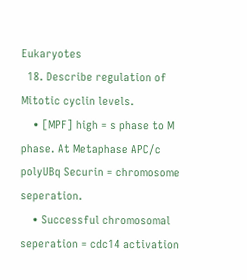Eukaryotes
  18. Describe regulation of Mitotic cyclin levels.
    • [MPF] high = s phase to M phase. At Metaphase APC/c polyUBq Securin = chromosome seperation.
    • Successful chromosomal seperation = cdc14 activation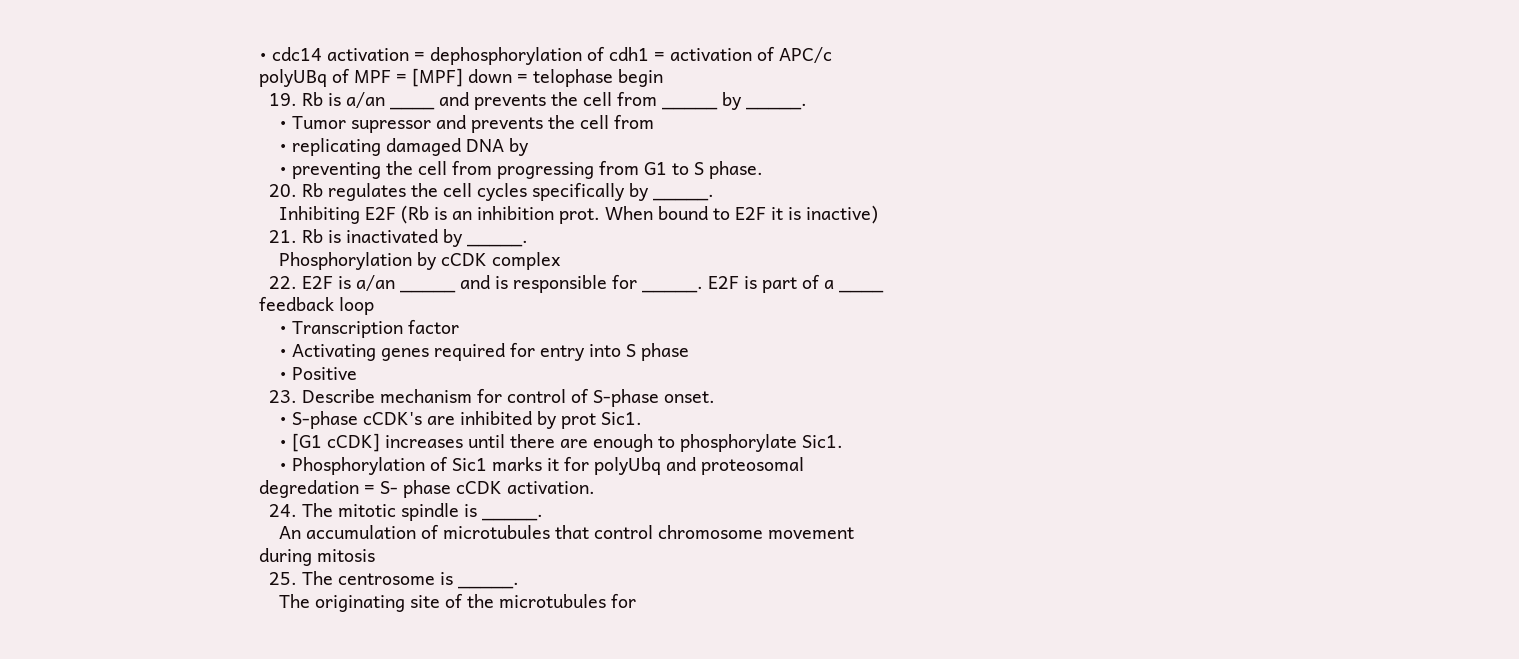• cdc14 activation = dephosphorylation of cdh1 = activation of APC/c polyUBq of MPF = [MPF] down = telophase begin
  19. Rb is a/an ____ and prevents the cell from _____ by _____.
    • Tumor supressor and prevents the cell from
    • replicating damaged DNA by
    • preventing the cell from progressing from G1 to S phase.
  20. Rb regulates the cell cycles specifically by _____.
    Inhibiting E2F (Rb is an inhibition prot. When bound to E2F it is inactive)
  21. Rb is inactivated by _____.
    Phosphorylation by cCDK complex
  22. E2F is a/an _____ and is responsible for _____. E2F is part of a ____ feedback loop
    • Transcription factor
    • Activating genes required for entry into S phase
    • Positive
  23. Describe mechanism for control of S-phase onset.
    • S-phase cCDK's are inhibited by prot Sic1.
    • [G1 cCDK] increases until there are enough to phosphorylate Sic1.
    • Phosphorylation of Sic1 marks it for polyUbq and proteosomal degredation = S- phase cCDK activation.
  24. The mitotic spindle is _____.
    An accumulation of microtubules that control chromosome movement during mitosis
  25. The centrosome is _____.
    The originating site of the microtubules for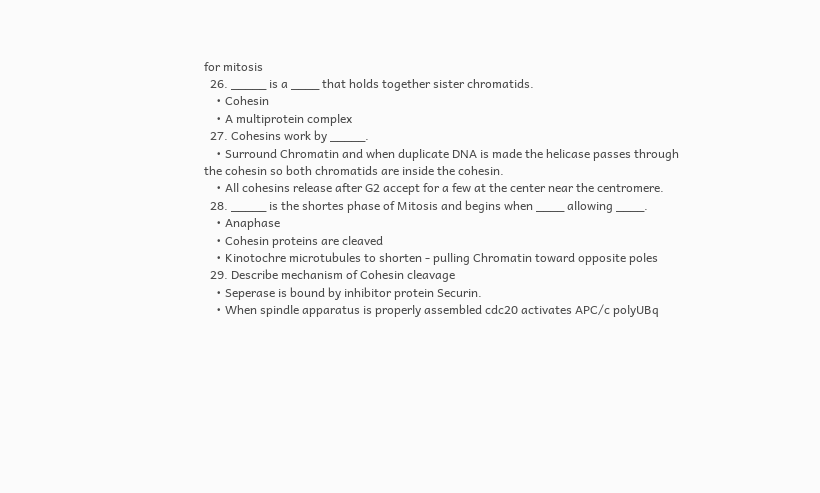for mitosis
  26. _____ is a ____ that holds together sister chromatids.
    • Cohesin
    • A multiprotein complex
  27. Cohesins work by _____.
    • Surround Chromatin and when duplicate DNA is made the helicase passes through the cohesin so both chromatids are inside the cohesin.
    • All cohesins release after G2 accept for a few at the center near the centromere.
  28. _____ is the shortes phase of Mitosis and begins when ____ allowing ____.
    • Anaphase
    • Cohesin proteins are cleaved
    • Kinotochre microtubules to shorten - pulling Chromatin toward opposite poles
  29. Describe mechanism of Cohesin cleavage
    • Seperase is bound by inhibitor protein Securin.
    • When spindle apparatus is properly assembled cdc20 activates APC/c polyUBq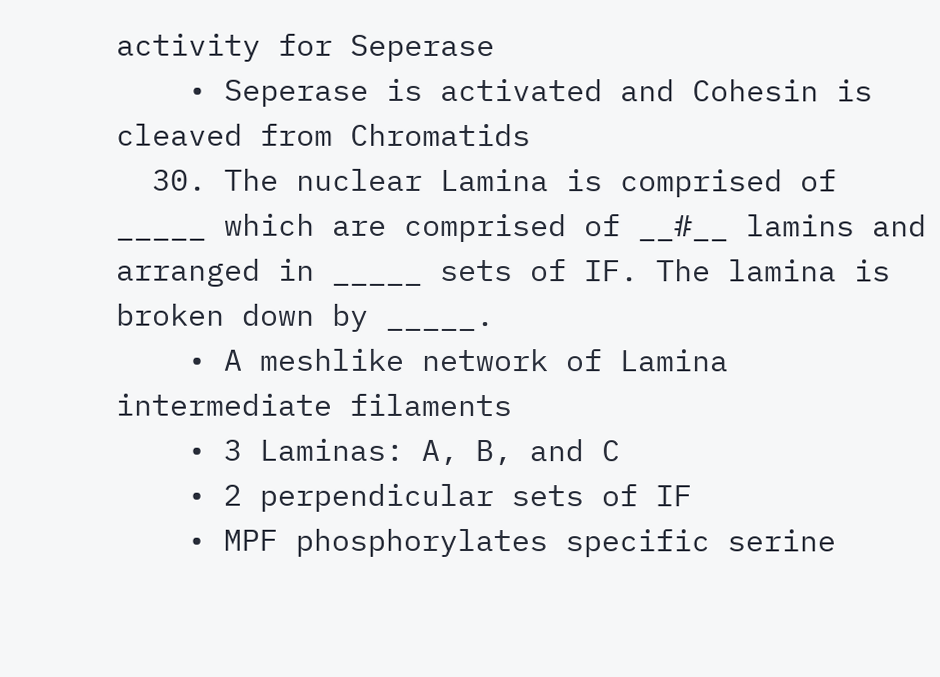activity for Seperase
    • Seperase is activated and Cohesin is cleaved from Chromatids
  30. The nuclear Lamina is comprised of _____ which are comprised of __#__ lamins and arranged in _____ sets of IF. The lamina is broken down by _____.
    • A meshlike network of Lamina intermediate filaments
    • 3 Laminas: A, B, and C
    • 2 perpendicular sets of IF
    • MPF phosphorylates specific serine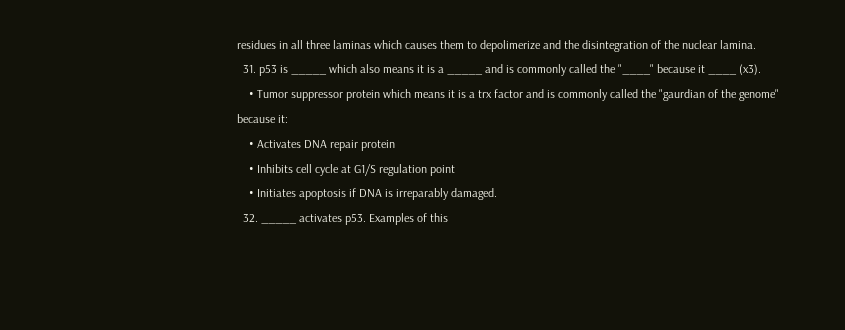residues in all three laminas which causes them to depolimerize and the disintegration of the nuclear lamina.
  31. p53 is _____ which also means it is a _____ and is commonly called the "____" because it ____ (x3).
    • Tumor suppressor protein which means it is a trx factor and is commonly called the "gaurdian of the genome" because it:
    • Activates DNA repair protein
    • Inhibits cell cycle at G1/S regulation point
    • Initiates apoptosis if DNA is irreparably damaged.
  32. _____ activates p53. Examples of this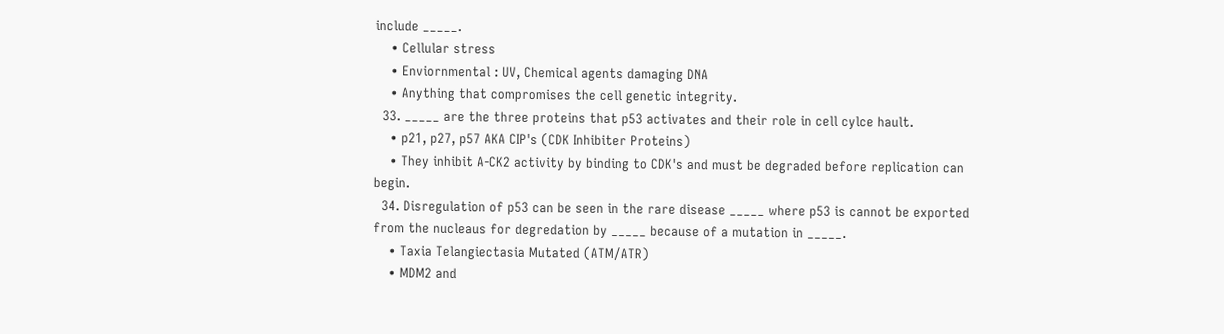include _____.
    • Cellular stress
    • Enviornmental : UV, Chemical agents damaging DNA
    • Anything that compromises the cell genetic integrity.
  33. _____ are the three proteins that p53 activates and their role in cell cylce hault.
    • p21, p27, p57 AKA CIP's (CDK Inhibiter Proteins)
    • They inhibit A-CK2 activity by binding to CDK's and must be degraded before replication can begin.
  34. Disregulation of p53 can be seen in the rare disease _____ where p53 is cannot be exported from the nucleaus for degredation by _____ because of a mutation in _____.
    • Taxia Telangiectasia Mutated (ATM/ATR)
    • MDM2 and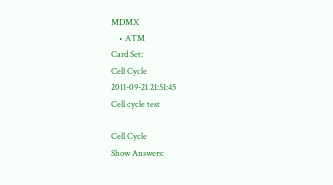MDMX
    • ATM
Card Set:
Cell Cycle
2011-09-21 21:51:45
Cell cycle test

Cell Cycle
Show Answers: